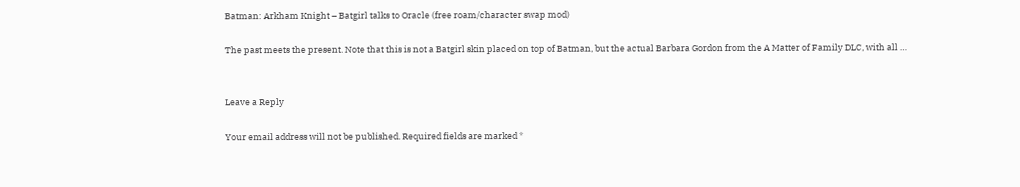Batman: Arkham Knight – Batgirl talks to Oracle (free roam/character swap mod)

The past meets the present. Note that this is not a Batgirl skin placed on top of Batman, but the actual Barbara Gordon from the A Matter of Family DLC, with all …


Leave a Reply

Your email address will not be published. Required fields are marked *